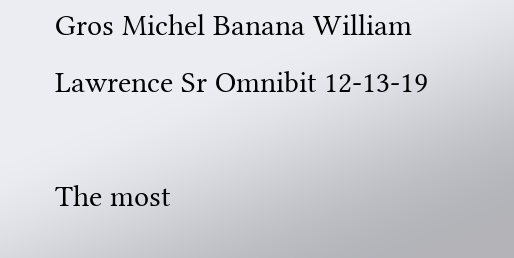Gros Michel Banana William Lawrence Sr Omnibit 12-13-19

The most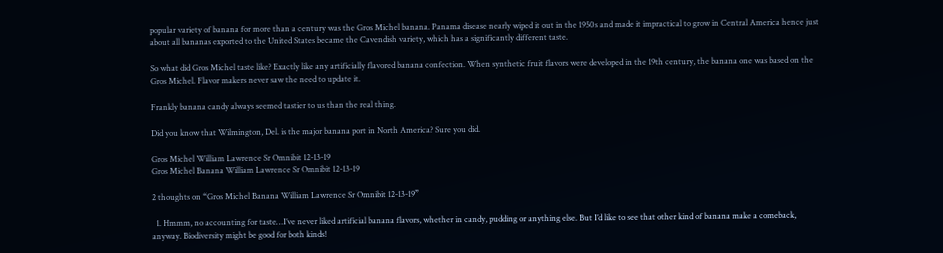popular variety of banana for more than a century was the Gros Michel banana. Panama disease nearly wiped it out in the 1950s and made it impractical to grow in Central America hence just about all bananas exported to the United States became the Cavendish variety, which has a significantly different taste.

So what did Gros Michel taste like? Exactly like any artificially flavored banana confection. When synthetic fruit flavors were developed in the 19th century, the banana one was based on the Gros Michel. Flavor makers never saw the need to update it.

Frankly banana candy always seemed tastier to us than the real thing.

Did you know that Wilmington, Del. is the major banana port in North America? Sure you did.

Gros Michel William Lawrence Sr Omnibit 12-13-19
Gros Michel Banana William Lawrence Sr Omnibit 12-13-19

2 thoughts on “Gros Michel Banana William Lawrence Sr Omnibit 12-13-19”

  1. Hmmm, no accounting for taste…I’ve never liked artificial banana flavors, whether in candy, pudding or anything else. But I’d like to see that other kind of banana make a comeback, anyway. Biodiversity might be good for both kinds!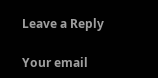Leave a Reply

Your email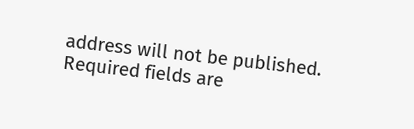address will not be published. Required fields are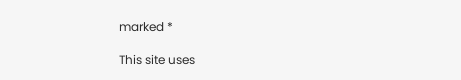marked *

This site uses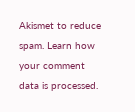Akismet to reduce spam. Learn how your comment data is processed.